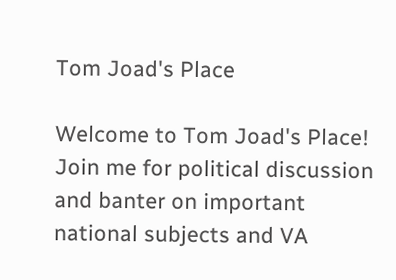Tom Joad's Place

Welcome to Tom Joad's Place! Join me for political discussion and banter on important national subjects and VA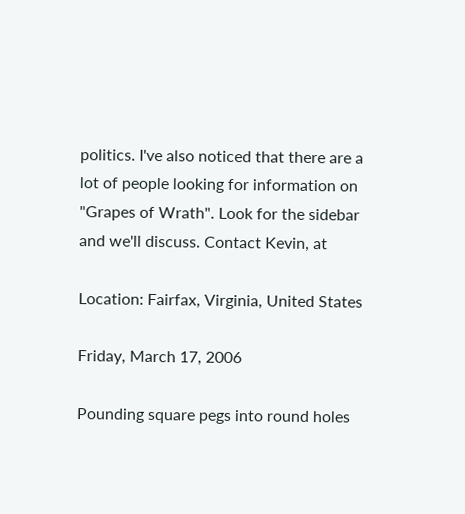politics. I've also noticed that there are a lot of people looking for information on "Grapes of Wrath". Look for the sidebar and we'll discuss. Contact Kevin, at

Location: Fairfax, Virginia, United States

Friday, March 17, 2006

Pounding square pegs into round holes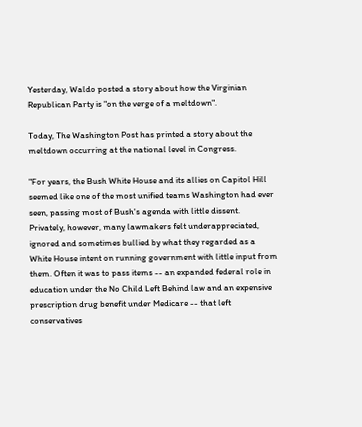Yesterday, Waldo posted a story about how the Virginian Republican Party is "on the verge of a meltdown".

Today, The Washington Post has printed a story about the meltdown occurring at the national level in Congress.

"For years, the Bush White House and its allies on Capitol Hill seemed like one of the most unified teams Washington had ever seen, passing most of Bush's agenda with little dissent. Privately, however, many lawmakers felt underappreciated, ignored and sometimes bullied by what they regarded as a White House intent on running government with little input from them. Often it was to pass items -- an expanded federal role in education under the No Child Left Behind law and an expensive prescription drug benefit under Medicare -- that left conservatives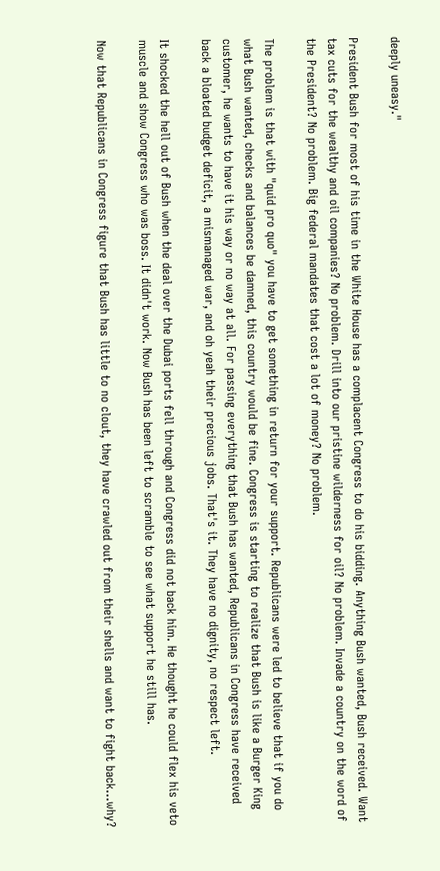deeply uneasy."

President Bush for most of his time in the White House has a complacent Congress to do his bidding. Anything Bush wanted, Bush received. Want tax cuts for the wealthy and oil companies? No problem. Drill into our pristine wilderness for oil? No problem. Invade a country on the word of the President? No problem. Big federal mandates that cost a lot of money? No problem.

The problem is that with "quid pro quo" you have to get something in return for your support. Republicans were led to believe that if you do what Bush wanted, checks and balances be damned, this country would be fine. Congress is starting to realize that Bush is like a Burger King customer, he wants to have it his way or no way at all. For passing everything that Bush has wanted, Republicans in Congress have received back a bloated budget deficit, a mismanaged war, and oh yeah their precious jobs. That's it. They have no dignity, no respect left.

It shocked the hell out of Bush when the deal over the Dubai ports fell through and Congress did not back him. He thought he could flex his veto muscle and show Congress who was boss. It didn't work. Now Bush has been left to scramble to see what support he still has.

Now that Republicans in Congress figure that Bush has little to no clout, they have crawled out from their shells and want to fight back...why?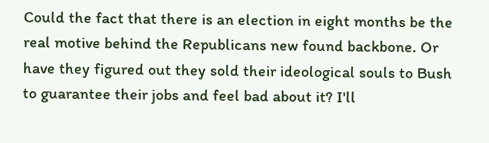Could the fact that there is an election in eight months be the real motive behind the Republicans new found backbone. Or have they figured out they sold their ideological souls to Bush to guarantee their jobs and feel bad about it? I'll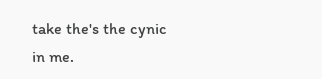take the's the cynic in me.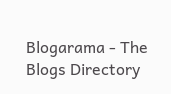Blogarama - The Blogs Directory